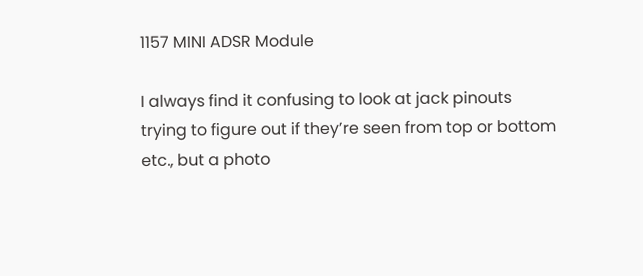1157 MINI ADSR Module

I always find it confusing to look at jack pinouts trying to figure out if they’re seen from top or bottom etc., but a photo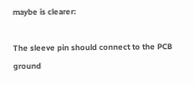maybe is clearer:

The sleeve pin should connect to the PCB ground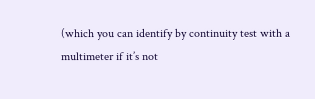(which you can identify by continuity test with a multimeter if it’s not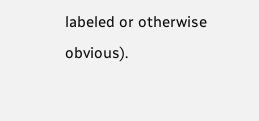labeled or otherwise obvious).